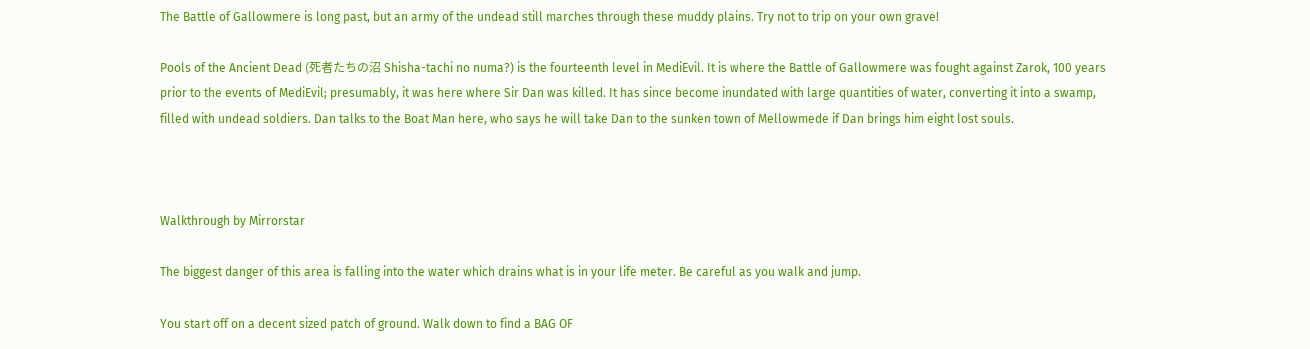The Battle of Gallowmere is long past, but an army of the undead still marches through these muddy plains. Try not to trip on your own grave!

Pools of the Ancient Dead (死者たちの沼 Shisha-tachi no numa?) is the fourteenth level in MediEvil. It is where the Battle of Gallowmere was fought against Zarok, 100 years prior to the events of MediEvil; presumably, it was here where Sir Dan was killed. It has since become inundated with large quantities of water, converting it into a swamp, filled with undead soldiers. Dan talks to the Boat Man here, who says he will take Dan to the sunken town of Mellowmede if Dan brings him eight lost souls.



Walkthrough by Mirrorstar

The biggest danger of this area is falling into the water which drains what is in your life meter. Be careful as you walk and jump.

You start off on a decent sized patch of ground. Walk down to find a BAG OF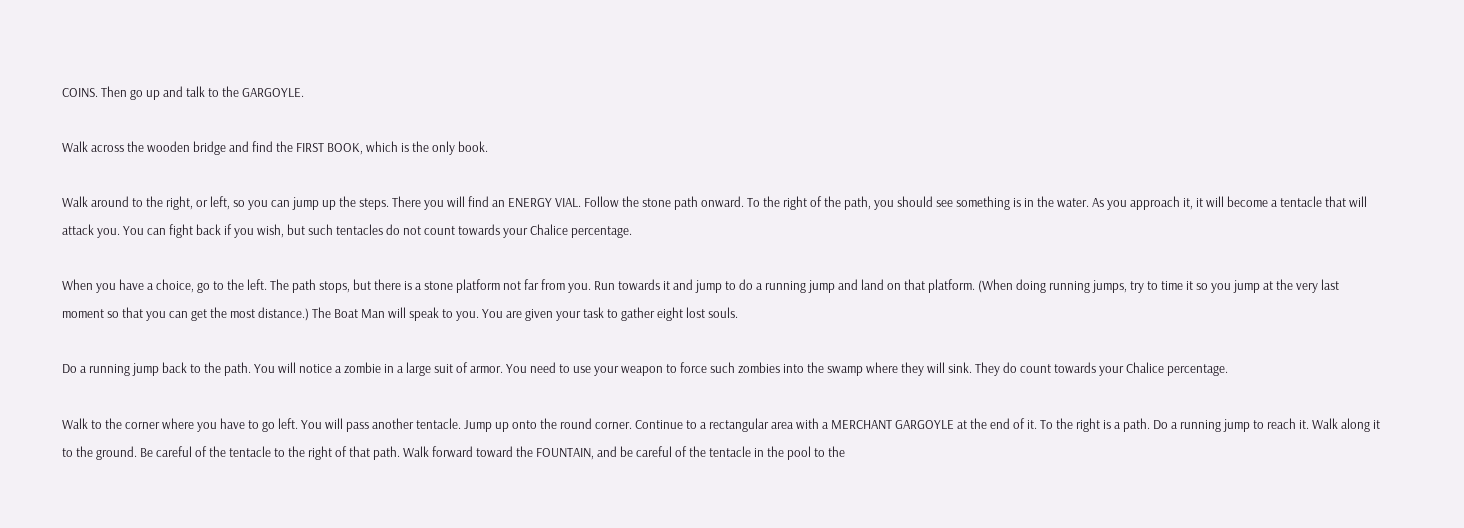COINS. Then go up and talk to the GARGOYLE.

Walk across the wooden bridge and find the FIRST BOOK, which is the only book.

Walk around to the right, or left, so you can jump up the steps. There you will find an ENERGY VIAL. Follow the stone path onward. To the right of the path, you should see something is in the water. As you approach it, it will become a tentacle that will attack you. You can fight back if you wish, but such tentacles do not count towards your Chalice percentage.

When you have a choice, go to the left. The path stops, but there is a stone platform not far from you. Run towards it and jump to do a running jump and land on that platform. (When doing running jumps, try to time it so you jump at the very last moment so that you can get the most distance.) The Boat Man will speak to you. You are given your task to gather eight lost souls.

Do a running jump back to the path. You will notice a zombie in a large suit of armor. You need to use your weapon to force such zombies into the swamp where they will sink. They do count towards your Chalice percentage.

Walk to the corner where you have to go left. You will pass another tentacle. Jump up onto the round corner. Continue to a rectangular area with a MERCHANT GARGOYLE at the end of it. To the right is a path. Do a running jump to reach it. Walk along it to the ground. Be careful of the tentacle to the right of that path. Walk forward toward the FOUNTAIN, and be careful of the tentacle in the pool to the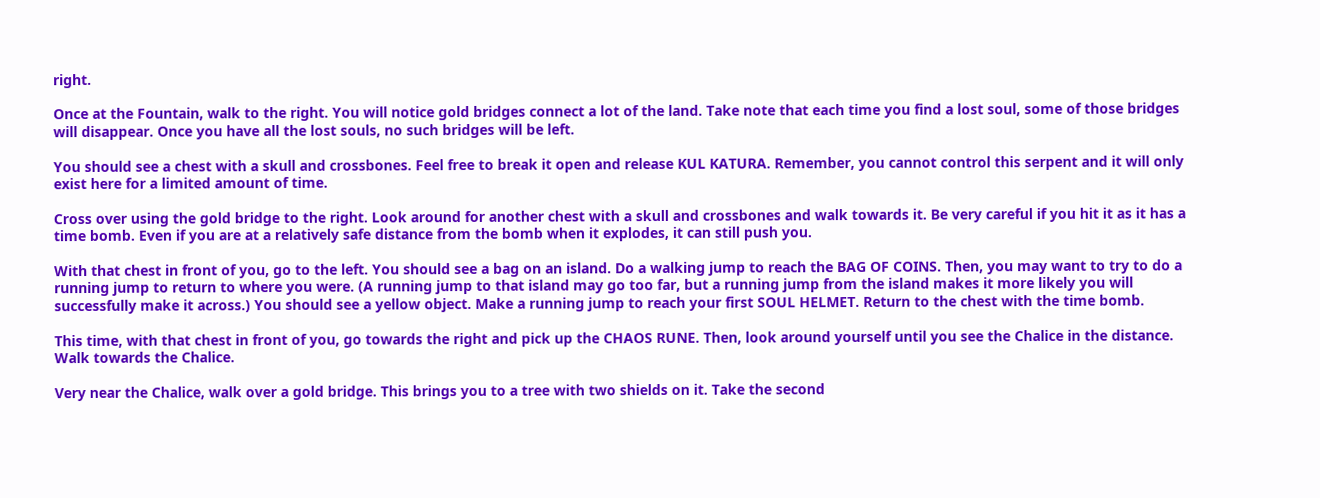right.

Once at the Fountain, walk to the right. You will notice gold bridges connect a lot of the land. Take note that each time you find a lost soul, some of those bridges will disappear. Once you have all the lost souls, no such bridges will be left.

You should see a chest with a skull and crossbones. Feel free to break it open and release KUL KATURA. Remember, you cannot control this serpent and it will only exist here for a limited amount of time.

Cross over using the gold bridge to the right. Look around for another chest with a skull and crossbones and walk towards it. Be very careful if you hit it as it has a time bomb. Even if you are at a relatively safe distance from the bomb when it explodes, it can still push you.

With that chest in front of you, go to the left. You should see a bag on an island. Do a walking jump to reach the BAG OF COINS. Then, you may want to try to do a running jump to return to where you were. (A running jump to that island may go too far, but a running jump from the island makes it more likely you will successfully make it across.) You should see a yellow object. Make a running jump to reach your first SOUL HELMET. Return to the chest with the time bomb.

This time, with that chest in front of you, go towards the right and pick up the CHAOS RUNE. Then, look around yourself until you see the Chalice in the distance. Walk towards the Chalice.

Very near the Chalice, walk over a gold bridge. This brings you to a tree with two shields on it. Take the second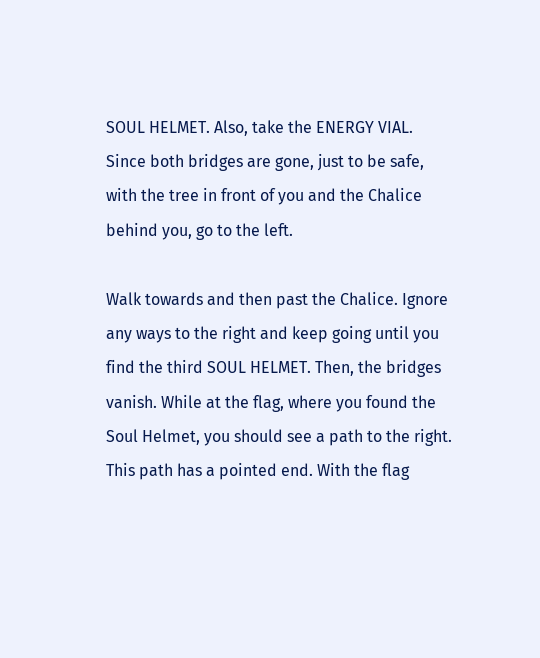SOUL HELMET. Also, take the ENERGY VIAL. Since both bridges are gone, just to be safe, with the tree in front of you and the Chalice behind you, go to the left.

Walk towards and then past the Chalice. Ignore any ways to the right and keep going until you find the third SOUL HELMET. Then, the bridges vanish. While at the flag, where you found the Soul Helmet, you should see a path to the right. This path has a pointed end. With the flag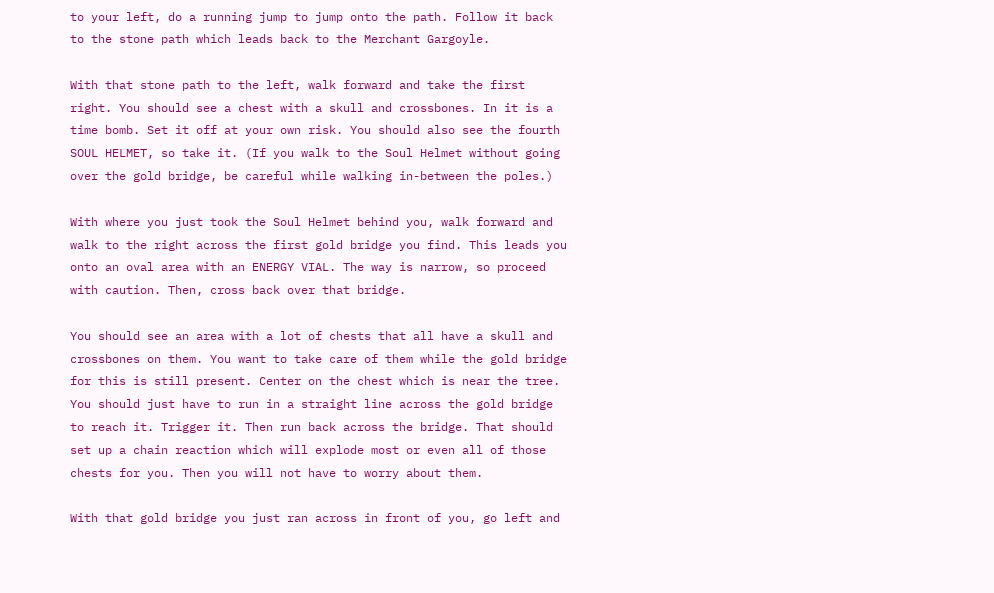to your left, do a running jump to jump onto the path. Follow it back to the stone path which leads back to the Merchant Gargoyle.

With that stone path to the left, walk forward and take the first right. You should see a chest with a skull and crossbones. In it is a time bomb. Set it off at your own risk. You should also see the fourth SOUL HELMET, so take it. (If you walk to the Soul Helmet without going over the gold bridge, be careful while walking in-between the poles.)

With where you just took the Soul Helmet behind you, walk forward and walk to the right across the first gold bridge you find. This leads you onto an oval area with an ENERGY VIAL. The way is narrow, so proceed with caution. Then, cross back over that bridge.

You should see an area with a lot of chests that all have a skull and crossbones on them. You want to take care of them while the gold bridge for this is still present. Center on the chest which is near the tree. You should just have to run in a straight line across the gold bridge to reach it. Trigger it. Then run back across the bridge. That should set up a chain reaction which will explode most or even all of those chests for you. Then you will not have to worry about them.

With that gold bridge you just ran across in front of you, go left and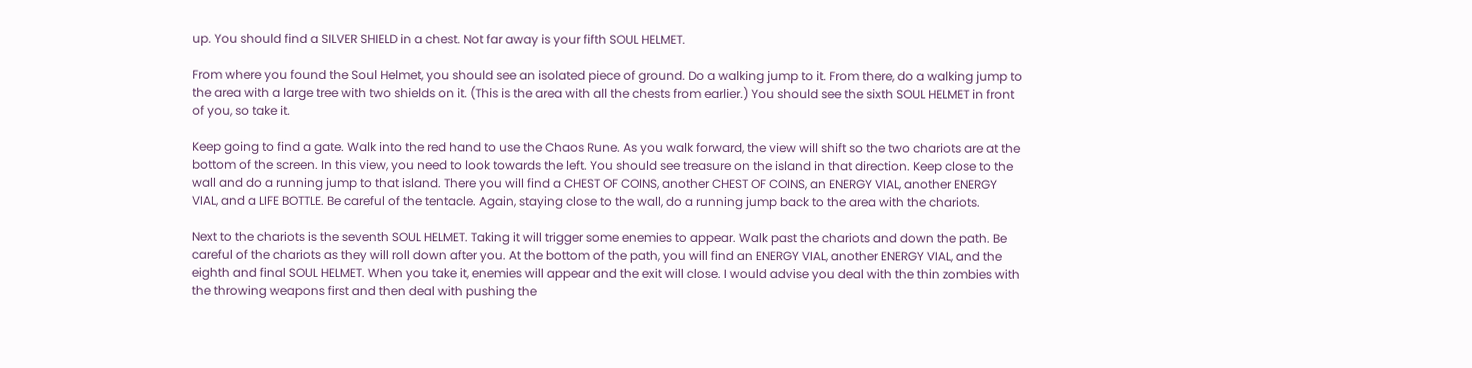up. You should find a SILVER SHIELD in a chest. Not far away is your fifth SOUL HELMET.

From where you found the Soul Helmet, you should see an isolated piece of ground. Do a walking jump to it. From there, do a walking jump to the area with a large tree with two shields on it. (This is the area with all the chests from earlier.) You should see the sixth SOUL HELMET in front of you, so take it.

Keep going to find a gate. Walk into the red hand to use the Chaos Rune. As you walk forward, the view will shift so the two chariots are at the bottom of the screen. In this view, you need to look towards the left. You should see treasure on the island in that direction. Keep close to the wall and do a running jump to that island. There you will find a CHEST OF COINS, another CHEST OF COINS, an ENERGY VIAL, another ENERGY VIAL, and a LIFE BOTTLE. Be careful of the tentacle. Again, staying close to the wall, do a running jump back to the area with the chariots.

Next to the chariots is the seventh SOUL HELMET. Taking it will trigger some enemies to appear. Walk past the chariots and down the path. Be careful of the chariots as they will roll down after you. At the bottom of the path, you will find an ENERGY VIAL, another ENERGY VIAL, and the eighth and final SOUL HELMET. When you take it, enemies will appear and the exit will close. I would advise you deal with the thin zombies with the throwing weapons first and then deal with pushing the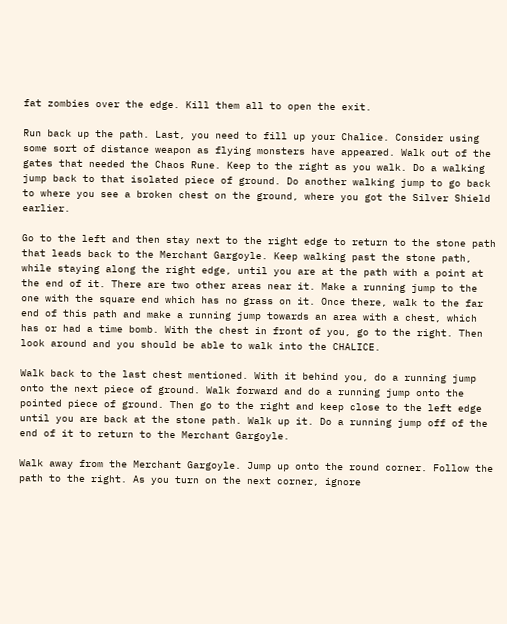fat zombies over the edge. Kill them all to open the exit.

Run back up the path. Last, you need to fill up your Chalice. Consider using some sort of distance weapon as flying monsters have appeared. Walk out of the gates that needed the Chaos Rune. Keep to the right as you walk. Do a walking jump back to that isolated piece of ground. Do another walking jump to go back to where you see a broken chest on the ground, where you got the Silver Shield earlier.

Go to the left and then stay next to the right edge to return to the stone path that leads back to the Merchant Gargoyle. Keep walking past the stone path, while staying along the right edge, until you are at the path with a point at the end of it. There are two other areas near it. Make a running jump to the one with the square end which has no grass on it. Once there, walk to the far end of this path and make a running jump towards an area with a chest, which has or had a time bomb. With the chest in front of you, go to the right. Then look around and you should be able to walk into the CHALICE.

Walk back to the last chest mentioned. With it behind you, do a running jump onto the next piece of ground. Walk forward and do a running jump onto the pointed piece of ground. Then go to the right and keep close to the left edge until you are back at the stone path. Walk up it. Do a running jump off of the end of it to return to the Merchant Gargoyle.

Walk away from the Merchant Gargoyle. Jump up onto the round corner. Follow the path to the right. As you turn on the next corner, ignore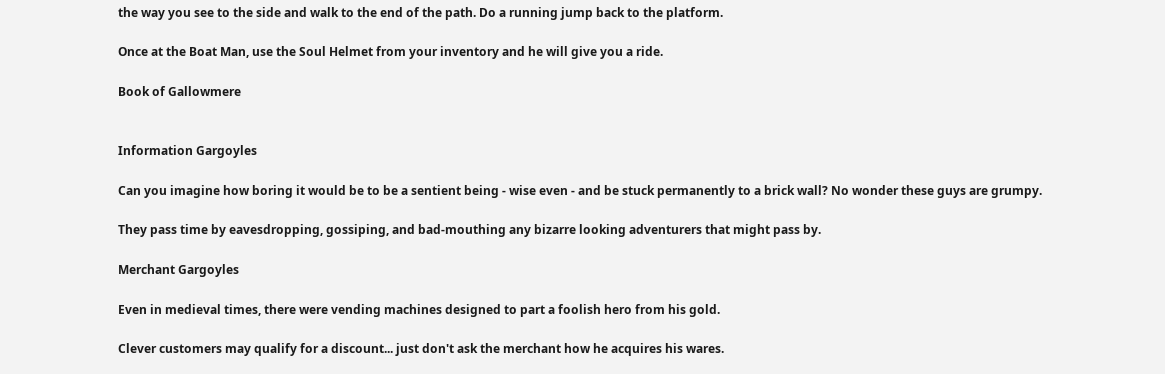the way you see to the side and walk to the end of the path. Do a running jump back to the platform.

Once at the Boat Man, use the Soul Helmet from your inventory and he will give you a ride.

Book of Gallowmere


Information Gargoyles

Can you imagine how boring it would be to be a sentient being - wise even - and be stuck permanently to a brick wall? No wonder these guys are grumpy.

They pass time by eavesdropping, gossiping, and bad-mouthing any bizarre looking adventurers that might pass by.

Merchant Gargoyles

Even in medieval times, there were vending machines designed to part a foolish hero from his gold.

Clever customers may qualify for a discount... just don't ask the merchant how he acquires his wares.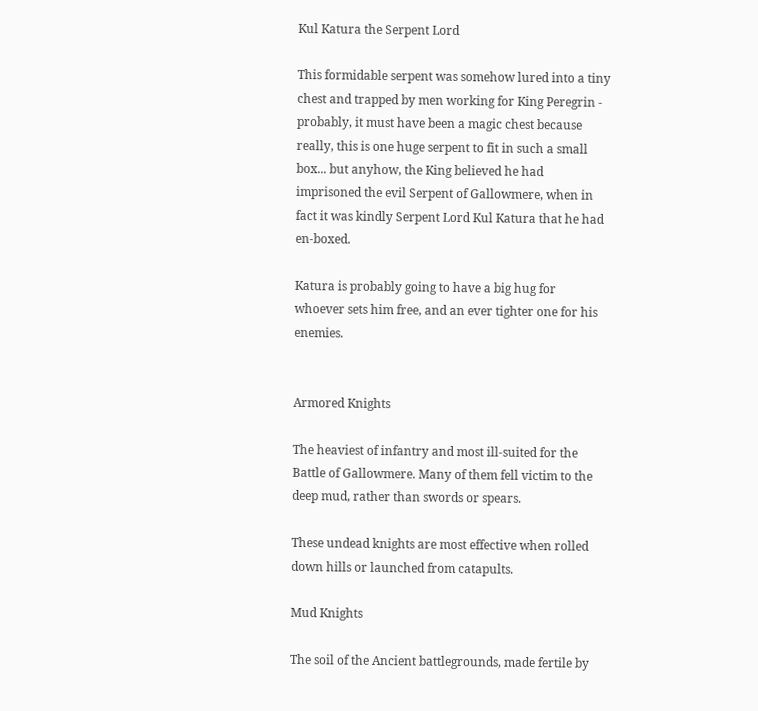Kul Katura the Serpent Lord

This formidable serpent was somehow lured into a tiny chest and trapped by men working for King Peregrin - probably, it must have been a magic chest because really, this is one huge serpent to fit in such a small box... but anyhow, the King believed he had imprisoned the evil Serpent of Gallowmere, when in fact it was kindly Serpent Lord Kul Katura that he had en-boxed.

Katura is probably going to have a big hug for whoever sets him free, and an ever tighter one for his enemies.


Armored Knights

The heaviest of infantry and most ill-suited for the Battle of Gallowmere. Many of them fell victim to the deep mud, rather than swords or spears.

These undead knights are most effective when rolled down hills or launched from catapults.

Mud Knights

The soil of the Ancient battlegrounds, made fertile by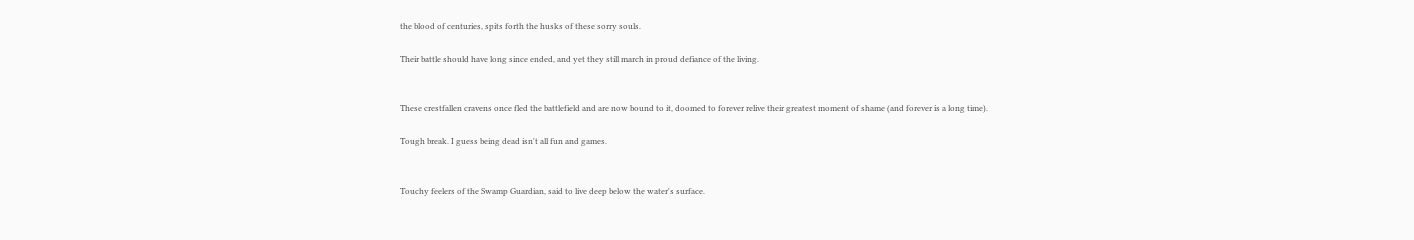the blood of centuries, spits forth the husks of these sorry souls.

Their battle should have long since ended, and yet they still march in proud defiance of the living.


These crestfallen cravens once fled the battlefield and are now bound to it, doomed to forever relive their greatest moment of shame (and forever is a long time).

Tough break. I guess being dead isn't all fun and games.


Touchy feelers of the Swamp Guardian, said to live deep below the water's surface.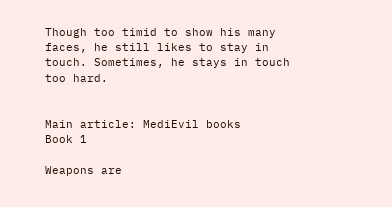Though too timid to show his many faces, he still likes to stay in touch. Sometimes, he stays in touch too hard.


Main article: MediEvil books
Book 1

Weapons are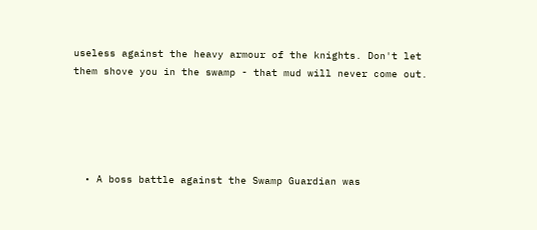useless against the heavy armour of the knights. Don't let them shove you in the swamp - that mud will never come out.





  • A boss battle against the Swamp Guardian was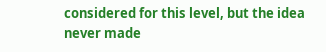considered for this level, but the idea never made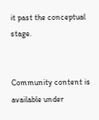it past the conceptual stage.


Community content is available under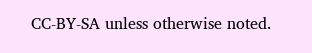CC-BY-SA unless otherwise noted.